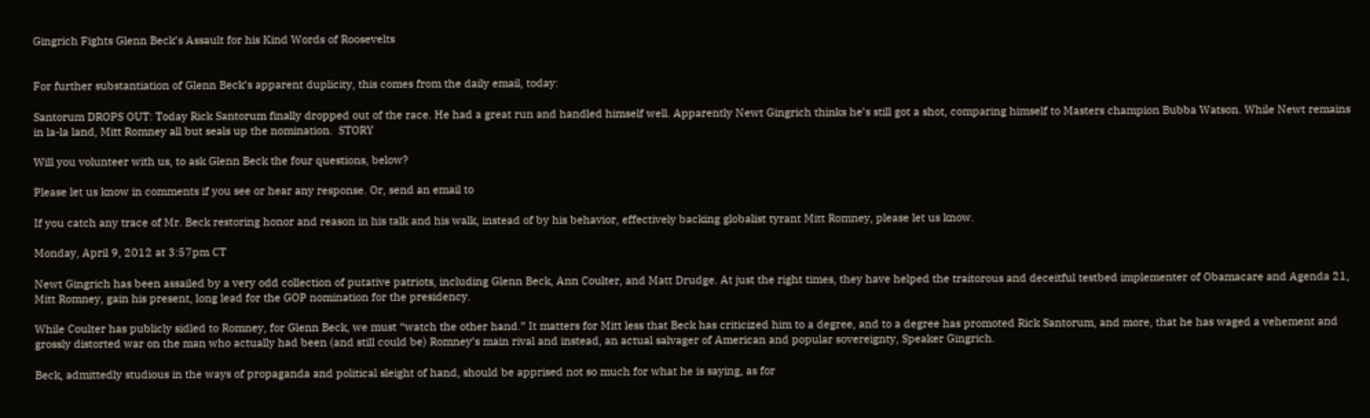Gingrich Fights Glenn Beck’s Assault for his Kind Words of Roosevelts


For further substantiation of Glenn Beck’s apparent duplicity, this comes from the daily email, today:

Santorum DROPS OUT: Today Rick Santorum finally dropped out of the race. He had a great run and handled himself well. Apparently Newt Gingrich thinks he’s still got a shot, comparing himself to Masters champion Bubba Watson. While Newt remains in la-la land, Mitt Romney all but seals up the nomination.  STORY

Will you volunteer with us, to ask Glenn Beck the four questions, below?

Please let us know in comments if you see or hear any response. Or, send an email to

If you catch any trace of Mr. Beck restoring honor and reason in his talk and his walk, instead of by his behavior, effectively backing globalist tyrant Mitt Romney, please let us know.

Monday, April 9, 2012 at 3:57pm CT

Newt Gingrich has been assailed by a very odd collection of putative patriots, including Glenn Beck, Ann Coulter, and Matt Drudge. At just the right times, they have helped the traitorous and deceitful testbed implementer of Obamacare and Agenda 21, Mitt Romney, gain his present, long lead for the GOP nomination for the presidency.

While Coulter has publicly sidled to Romney, for Glenn Beck, we must “watch the other hand.” It matters for Mitt less that Beck has criticized him to a degree, and to a degree has promoted Rick Santorum, and more, that he has waged a vehement and grossly distorted war on the man who actually had been (and still could be) Romney’s main rival and instead, an actual salvager of American and popular sovereignty, Speaker Gingrich.

Beck, admittedly studious in the ways of propaganda and political sleight of hand, should be apprised not so much for what he is saying, as for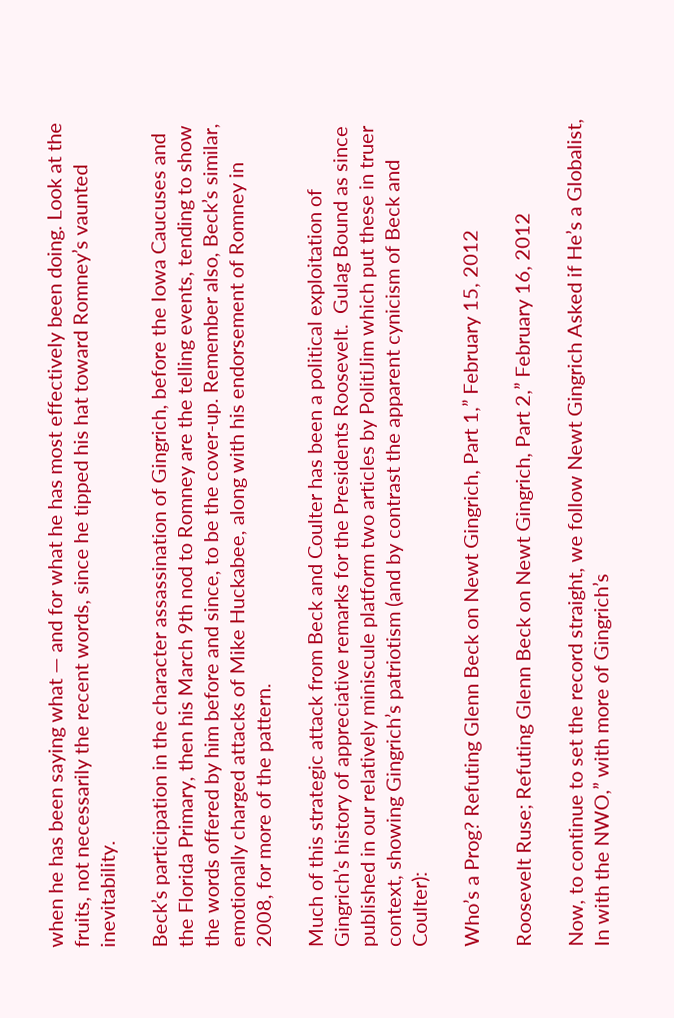when he has been saying what — and for what he has most effectively been doing. Look at the fruits, not necessarily the recent words, since he tipped his hat toward Romney’s vaunted inevitability.

Beck’s participation in the character assassination of Gingrich, before the Iowa Caucuses and the Florida Primary, then his March 9th nod to Romney are the telling events, tending to show the words offered by him before and since, to be the cover-up. Remember also, Beck’s similar, emotionally charged attacks of Mike Huckabee, along with his endorsement of Romney in 2008, for more of the pattern.

Much of this strategic attack from Beck and Coulter has been a political exploitation of Gingrich’s history of appreciative remarks for the Presidents Roosevelt.  Gulag Bound as since published in our relatively miniscule platform two articles by PolitiJim which put these in truer context, showing Gingrich’s patriotism (and by contrast the apparent cynicism of Beck and Coulter):

Who’s a Prog? Refuting Glenn Beck on Newt Gingrich, Part 1,” February 15, 2012

Roosevelt Ruse; Refuting Glenn Beck on Newt Gingrich, Part 2,” February 16, 2012

Now, to continue to set the record straight, we follow Newt Gingrich Asked if He’s a Globalist, In with the NWO,” with more of Gingrich’s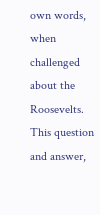own words, when challenged about the Roosevelts. This question and answer,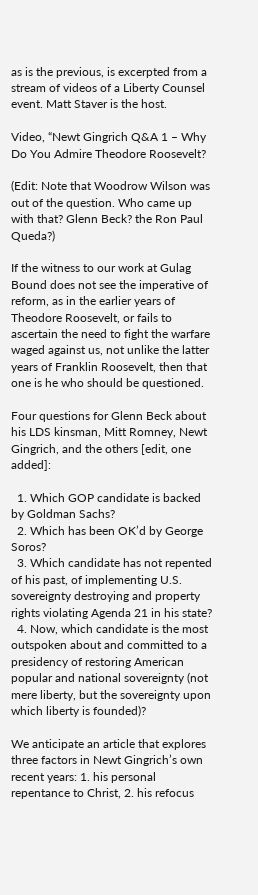as is the previous, is excerpted from a stream of videos of a Liberty Counsel event. Matt Staver is the host.

Video, “Newt Gingrich Q&A 1 – Why Do You Admire Theodore Roosevelt?

(Edit: Note that Woodrow Wilson was out of the question. Who came up with that? Glenn Beck? the Ron Paul Queda?)

If the witness to our work at Gulag Bound does not see the imperative of reform, as in the earlier years of Theodore Roosevelt, or fails to ascertain the need to fight the warfare waged against us, not unlike the latter years of Franklin Roosevelt, then that one is he who should be questioned.

Four questions for Glenn Beck about his LDS kinsman, Mitt Romney, Newt Gingrich, and the others [edit, one added]:

  1. Which GOP candidate is backed by Goldman Sachs?
  2. Which has been OK’d by George Soros?
  3. Which candidate has not repented of his past, of implementing U.S. sovereignty destroying and property rights violating Agenda 21 in his state?
  4. Now, which candidate is the most outspoken about and committed to a presidency of restoring American popular and national sovereignty (not mere liberty, but the sovereignty upon which liberty is founded)?

We anticipate an article that explores three factors in Newt Gingrich’s own recent years: 1. his personal repentance to Christ, 2. his refocus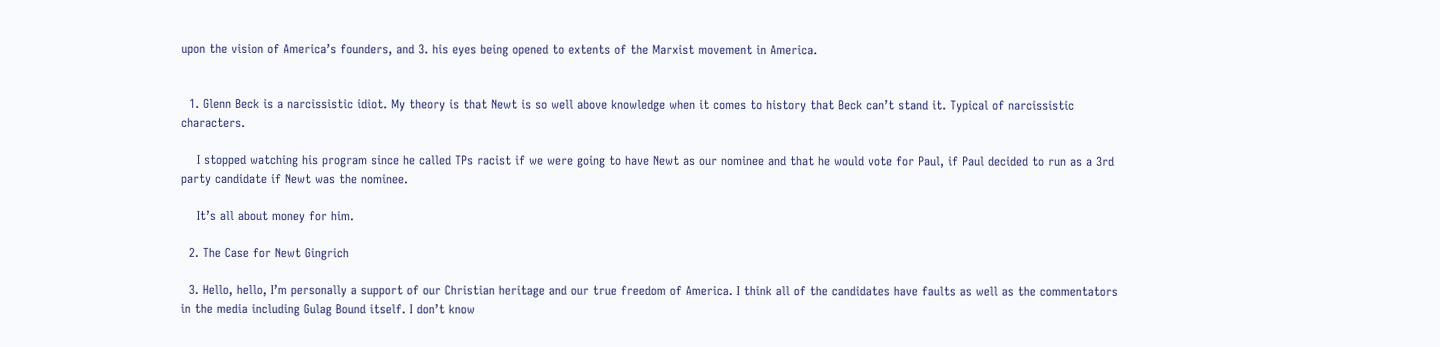upon the vision of America’s founders, and 3. his eyes being opened to extents of the Marxist movement in America.


  1. Glenn Beck is a narcissistic idiot. My theory is that Newt is so well above knowledge when it comes to history that Beck can’t stand it. Typical of narcissistic characters.

    I stopped watching his program since he called TPs racist if we were going to have Newt as our nominee and that he would vote for Paul, if Paul decided to run as a 3rd party candidate if Newt was the nominee.

    It’s all about money for him.

  2. The Case for Newt Gingrich

  3. Hello, hello, I’m personally a support of our Christian heritage and our true freedom of America. I think all of the candidates have faults as well as the commentators in the media including Gulag Bound itself. I don’t know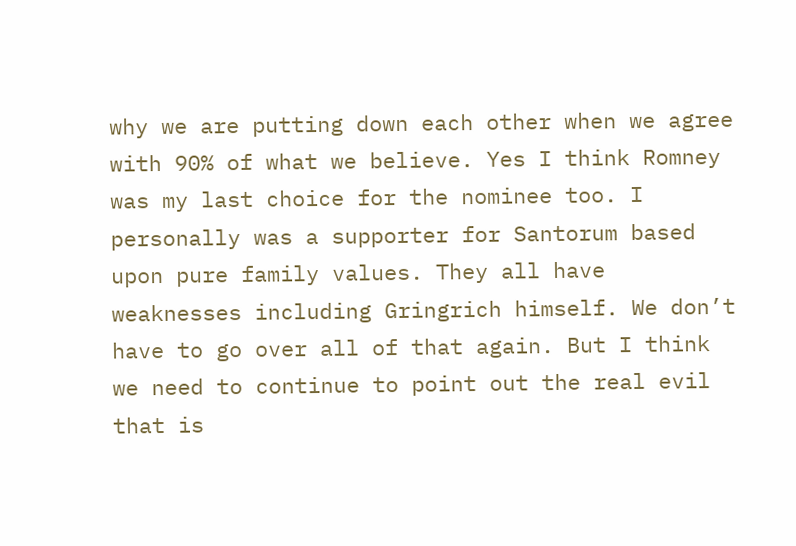why we are putting down each other when we agree with 90% of what we believe. Yes I think Romney was my last choice for the nominee too. I personally was a supporter for Santorum based upon pure family values. They all have weaknesses including Gringrich himself. We don’t have to go over all of that again. But I think we need to continue to point out the real evil that is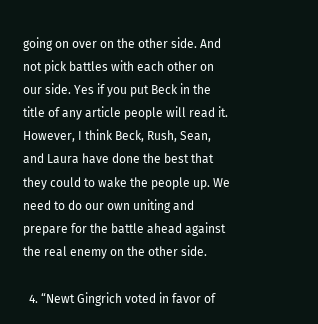going on over on the other side. And not pick battles with each other on our side. Yes if you put Beck in the title of any article people will read it. However, I think Beck, Rush, Sean, and Laura have done the best that they could to wake the people up. We need to do our own uniting and prepare for the battle ahead against the real enemy on the other side.

  4. “Newt Gingrich voted in favor of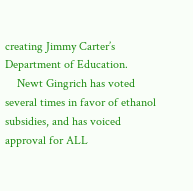creating Jimmy Carter’s Department of Education.
    Newt Gingrich has voted several times in favor of ethanol subsidies, and has voiced approval for ALL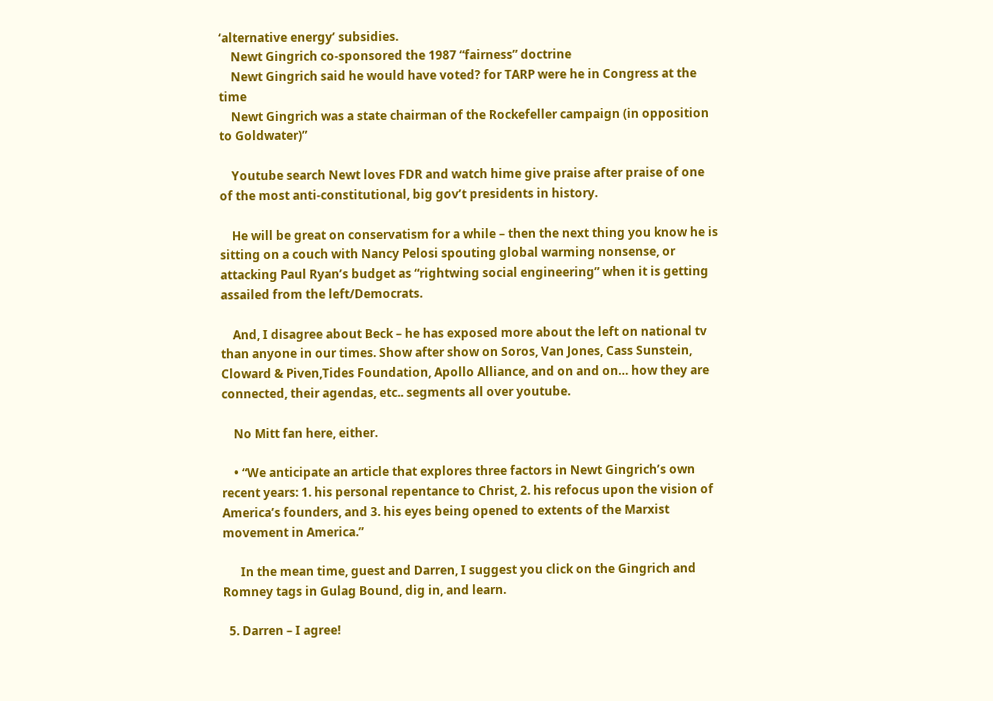‘alternative energy’ subsidies.
    Newt Gingrich co-sponsored the 1987 “fairness” doctrine
    Newt Gingrich said he would have voted? for TARP were he in Congress at the time
    Newt Gingrich was a state chairman of the Rockefeller campaign (in opposition to Goldwater)”

    Youtube search Newt loves FDR and watch hime give praise after praise of one of the most anti-constitutional, big gov’t presidents in history.

    He will be great on conservatism for a while – then the next thing you know he is sitting on a couch with Nancy Pelosi spouting global warming nonsense, or attacking Paul Ryan’s budget as “rightwing social engineering” when it is getting assailed from the left/Democrats.

    And, I disagree about Beck – he has exposed more about the left on national tv than anyone in our times. Show after show on Soros, Van Jones, Cass Sunstein, Cloward & Piven,Tides Foundation, Apollo Alliance, and on and on… how they are connected, their agendas, etc.. segments all over youtube.

    No Mitt fan here, either.

    • “We anticipate an article that explores three factors in Newt Gingrich’s own recent years: 1. his personal repentance to Christ, 2. his refocus upon the vision of America’s founders, and 3. his eyes being opened to extents of the Marxist movement in America.”

      In the mean time, guest and Darren, I suggest you click on the Gingrich and Romney tags in Gulag Bound, dig in, and learn.

  5. Darren – I agree!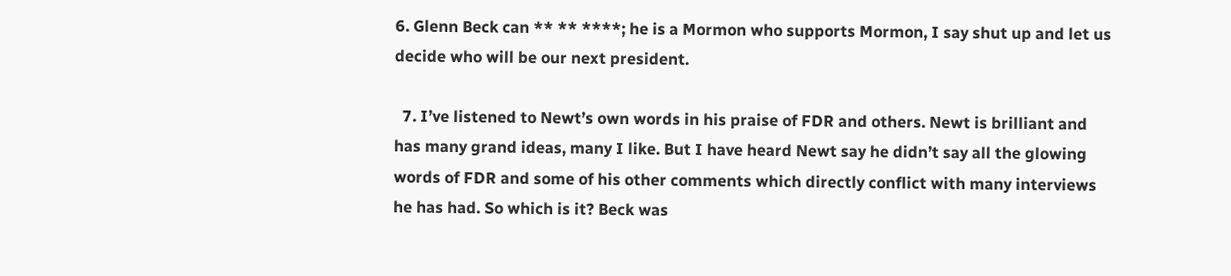6. Glenn Beck can ** ** ****; he is a Mormon who supports Mormon, I say shut up and let us decide who will be our next president.

  7. I’ve listened to Newt’s own words in his praise of FDR and others. Newt is brilliant and has many grand ideas, many I like. But I have heard Newt say he didn’t say all the glowing words of FDR and some of his other comments which directly conflict with many interviews he has had. So which is it? Beck was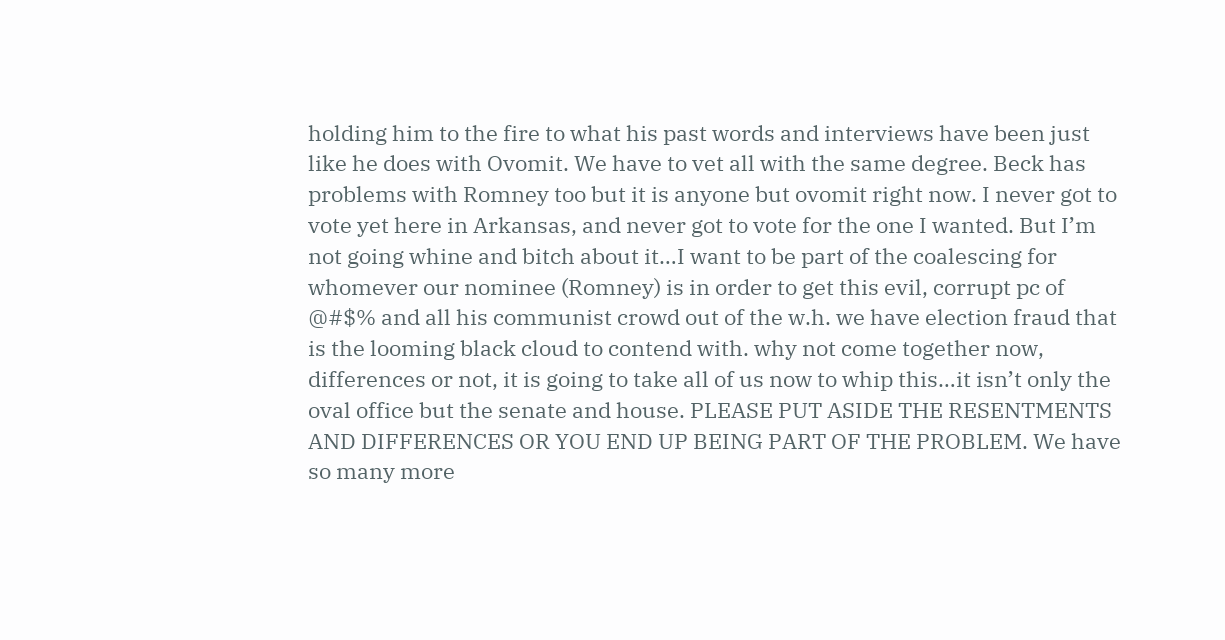holding him to the fire to what his past words and interviews have been just like he does with Ovomit. We have to vet all with the same degree. Beck has problems with Romney too but it is anyone but ovomit right now. I never got to vote yet here in Arkansas, and never got to vote for the one I wanted. But I’m not going whine and bitch about it…I want to be part of the coalescing for whomever our nominee (Romney) is in order to get this evil, corrupt pc of @#$% and all his communist crowd out of the w.h. we have election fraud that is the looming black cloud to contend with. why not come together now, differences or not, it is going to take all of us now to whip this…it isn’t only the oval office but the senate and house. PLEASE PUT ASIDE THE RESENTMENTS AND DIFFERENCES OR YOU END UP BEING PART OF THE PROBLEM. We have so many more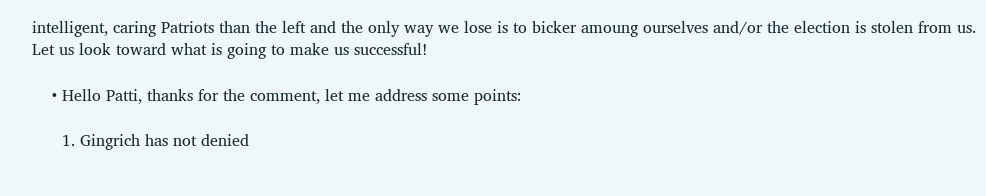intelligent, caring Patriots than the left and the only way we lose is to bicker amoung ourselves and/or the election is stolen from us. Let us look toward what is going to make us successful!

    • Hello Patti, thanks for the comment, let me address some points:

      1. Gingrich has not denied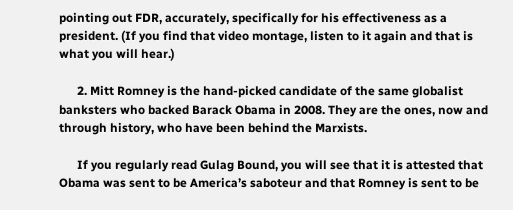pointing out FDR, accurately, specifically for his effectiveness as a president. (If you find that video montage, listen to it again and that is what you will hear.)

      2. Mitt Romney is the hand-picked candidate of the same globalist banksters who backed Barack Obama in 2008. They are the ones, now and through history, who have been behind the Marxists.

      If you regularly read Gulag Bound, you will see that it is attested that Obama was sent to be America’s saboteur and that Romney is sent to be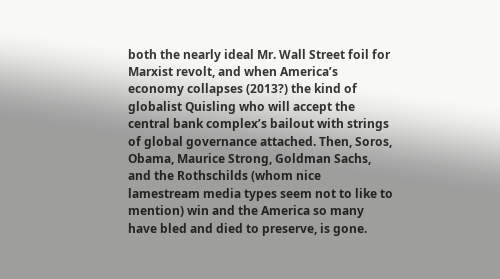both the nearly ideal Mr. Wall Street foil for Marxist revolt, and when America’s economy collapses (2013?) the kind of globalist Quisling who will accept the central bank complex’s bailout with strings of global governance attached. Then, Soros, Obama, Maurice Strong, Goldman Sachs, and the Rothschilds (whom nice lamestream media types seem not to like to mention) win and the America so many have bled and died to preserve, is gone.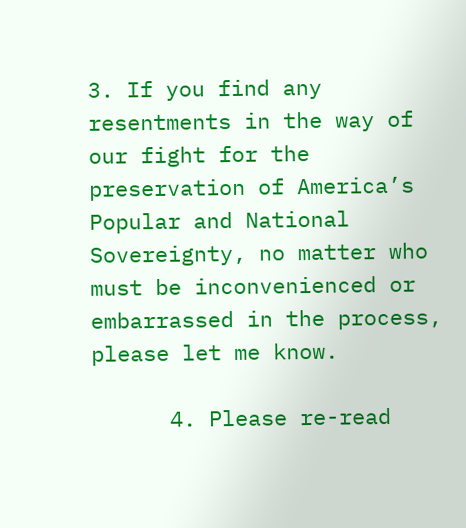3. If you find any resentments in the way of our fight for the preservation of America’s Popular and National Sovereignty, no matter who must be inconvenienced or embarrassed in the process, please let me know.

      4. Please re-read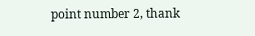point number 2, thank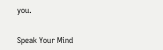you.


Speak Your Mind